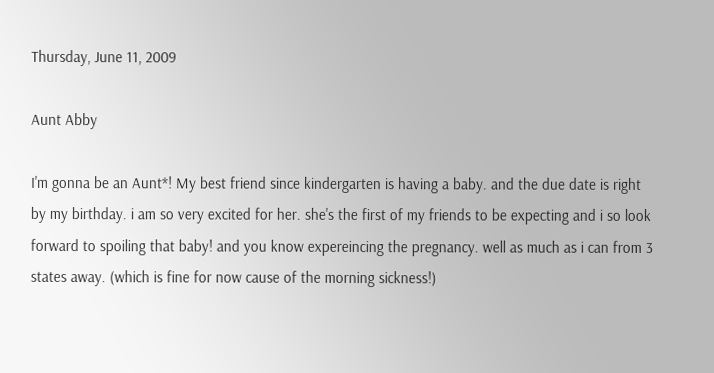Thursday, June 11, 2009

Aunt Abby

I'm gonna be an Aunt*! My best friend since kindergarten is having a baby. and the due date is right by my birthday. i am so very excited for her. she's the first of my friends to be expecting and i so look forward to spoiling that baby! and you know expereincing the pregnancy. well as much as i can from 3 states away. (which is fine for now cause of the morning sickness!)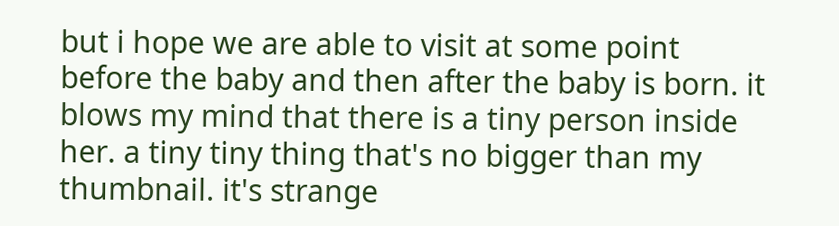but i hope we are able to visit at some point before the baby and then after the baby is born. it blows my mind that there is a tiny person inside her. a tiny tiny thing that's no bigger than my thumbnail. it's strange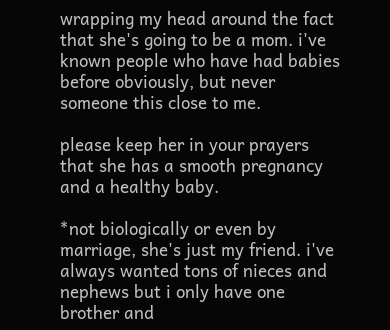wrapping my head around the fact that she's going to be a mom. i've known people who have had babies before obviously, but never someone this close to me.

please keep her in your prayers that she has a smooth pregnancy and a healthy baby.

*not biologically or even by marriage, she's just my friend. i've always wanted tons of nieces and nephews but i only have one brother and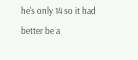he's only 14 so it had better be a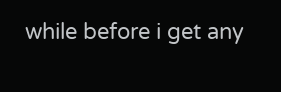while before i get any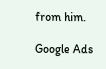from him.

Google Ads